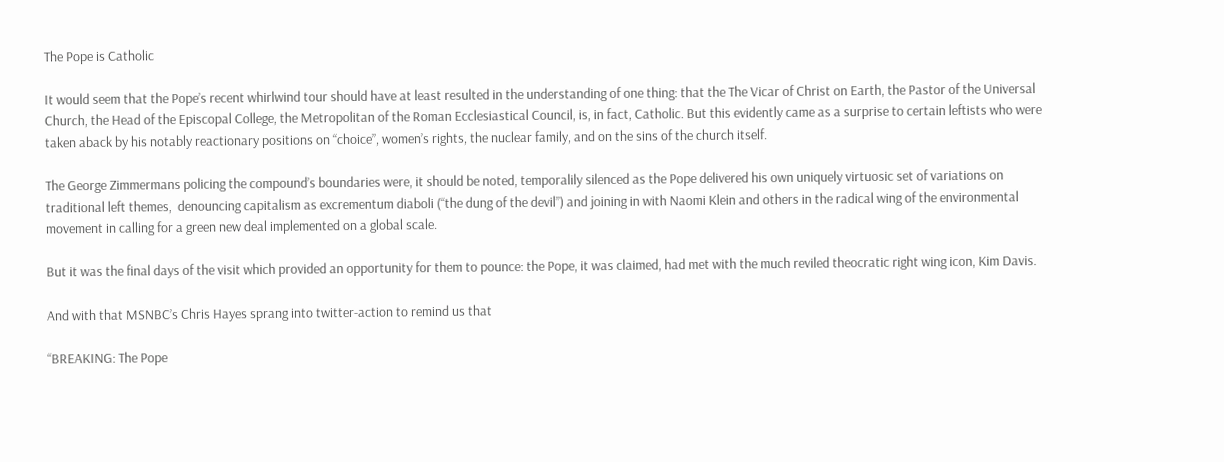The Pope is Catholic

It would seem that the Pope’s recent whirlwind tour should have at least resulted in the understanding of one thing: that the The Vicar of Christ on Earth, the Pastor of the Universal Church, the Head of the Episcopal College, the Metropolitan of the Roman Ecclesiastical Council, is, in fact, Catholic. But this evidently came as a surprise to certain leftists who were taken aback by his notably reactionary positions on “choice”, women’s rights, the nuclear family, and on the sins of the church itself.

The George Zimmermans policing the compound’s boundaries were, it should be noted, temporalily silenced as the Pope delivered his own uniquely virtuosic set of variations on traditional left themes,  denouncing capitalism as excrementum diaboli (“the dung of the devil”) and joining in with Naomi Klein and others in the radical wing of the environmental movement in calling for a green new deal implemented on a global scale.

But it was the final days of the visit which provided an opportunity for them to pounce: the Pope, it was claimed, had met with the much reviled theocratic right wing icon, Kim Davis.

And with that MSNBC’s Chris Hayes sprang into twitter-action to remind us that

“BREAKING: The Pope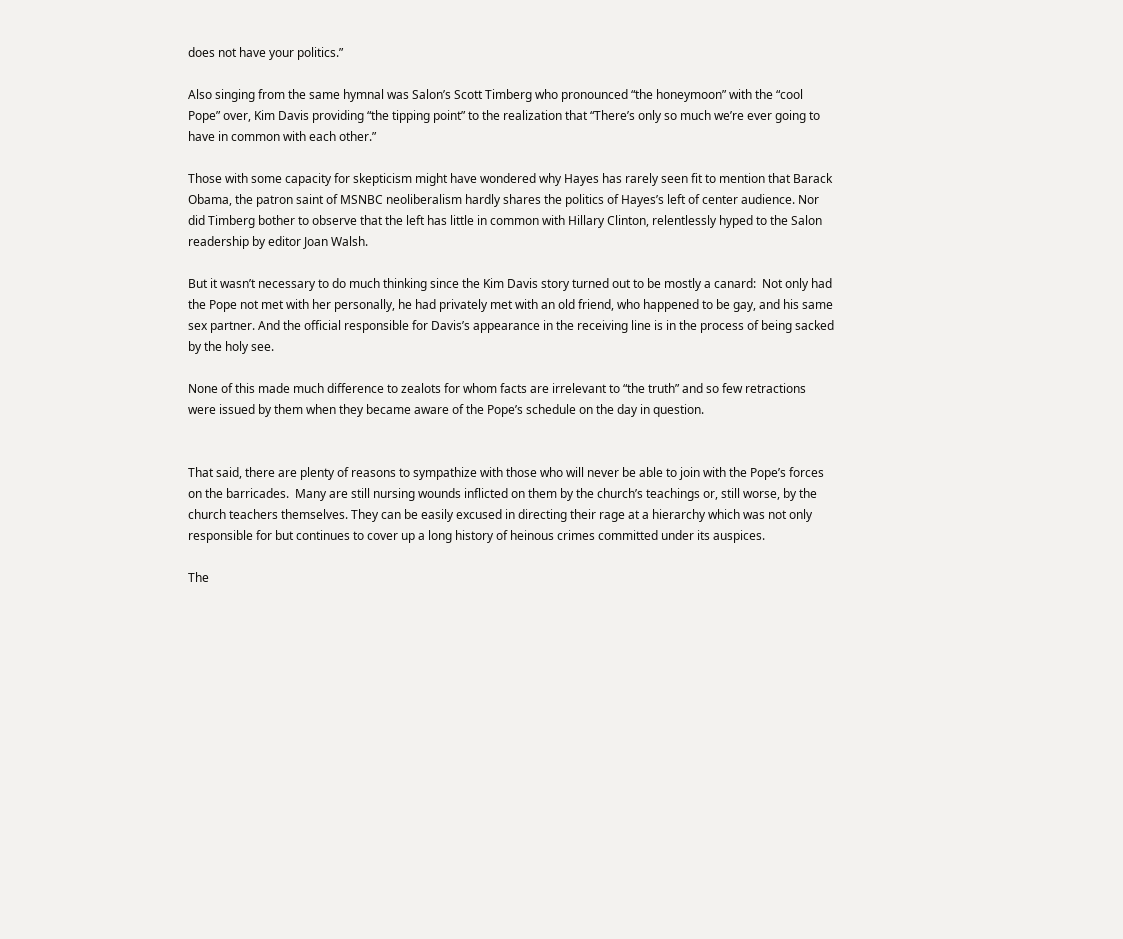does not have your politics.”

Also singing from the same hymnal was Salon’s Scott Timberg who pronounced “the honeymoon” with the “cool Pope” over, Kim Davis providing “the tipping point” to the realization that “There’s only so much we’re ever going to have in common with each other.”

Those with some capacity for skepticism might have wondered why Hayes has rarely seen fit to mention that Barack Obama, the patron saint of MSNBC neoliberalism hardly shares the politics of Hayes’s left of center audience. Nor did Timberg bother to observe that the left has little in common with Hillary Clinton, relentlessly hyped to the Salon readership by editor Joan Walsh.

But it wasn’t necessary to do much thinking since the Kim Davis story turned out to be mostly a canard:  Not only had the Pope not met with her personally, he had privately met with an old friend, who happened to be gay, and his same sex partner. And the official responsible for Davis’s appearance in the receiving line is in the process of being sacked by the holy see.

None of this made much difference to zealots for whom facts are irrelevant to “the truth” and so few retractions were issued by them when they became aware of the Pope’s schedule on the day in question.


That said, there are plenty of reasons to sympathize with those who will never be able to join with the Pope’s forces on the barricades.  Many are still nursing wounds inflicted on them by the church’s teachings or, still worse, by the church teachers themselves. They can be easily excused in directing their rage at a hierarchy which was not only responsible for but continues to cover up a long history of heinous crimes committed under its auspices.

The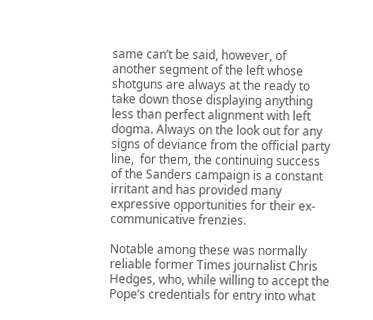same can’t be said, however, of another segment of the left whose shotguns are always at the ready to take down those displaying anything less than perfect alignment with left dogma. Always on the look out for any signs of deviance from the official party line,  for them, the continuing success of the Sanders campaign is a constant irritant and has provided many expressive opportunities for their ex-communicative frenzies.

Notable among these was normally reliable former Times journalist Chris Hedges, who, while willing to accept the Pope’s credentials for entry into what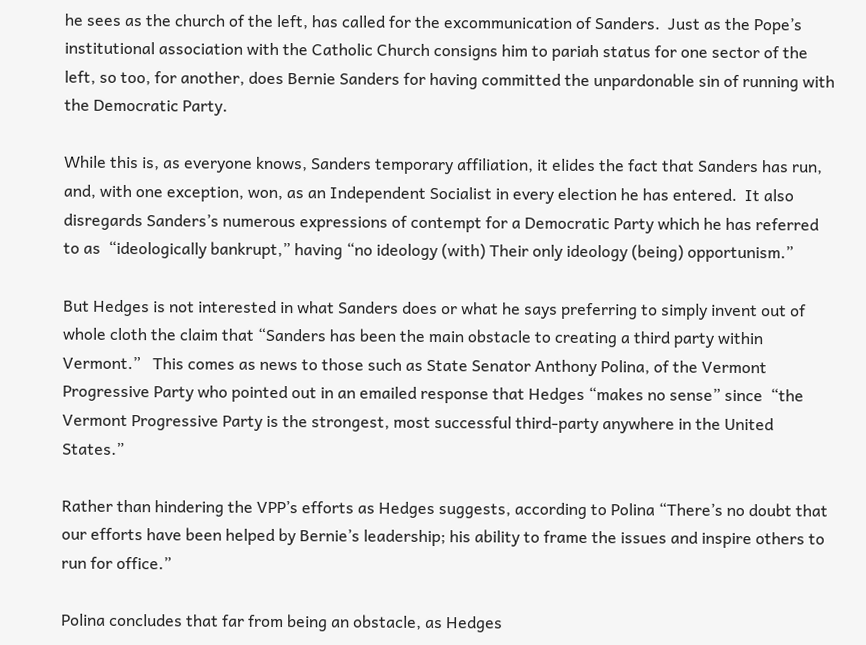he sees as the church of the left, has called for the excommunication of Sanders.  Just as the Pope’s institutional association with the Catholic Church consigns him to pariah status for one sector of the left, so too, for another, does Bernie Sanders for having committed the unpardonable sin of running with the Democratic Party.

While this is, as everyone knows, Sanders temporary affiliation, it elides the fact that Sanders has run, and, with one exception, won, as an Independent Socialist in every election he has entered.  It also disregards Sanders’s numerous expressions of contempt for a Democratic Party which he has referred to as  “ideologically bankrupt,” having “no ideology (with) Their only ideology (being) opportunism.”

But Hedges is not interested in what Sanders does or what he says preferring to simply invent out of whole cloth the claim that “Sanders has been the main obstacle to creating a third party within Vermont.”   This comes as news to those such as State Senator Anthony Polina, of the Vermont Progressive Party who pointed out in an emailed response that Hedges “makes no sense” since  “the Vermont Progressive Party is the strongest, most successful third-party anywhere in the United States.”

Rather than hindering the VPP’s efforts as Hedges suggests, according to Polina “There’s no doubt that our efforts have been helped by Bernie’s leadership; his ability to frame the issues and inspire others to run for office.”

Polina concludes that far from being an obstacle, as Hedges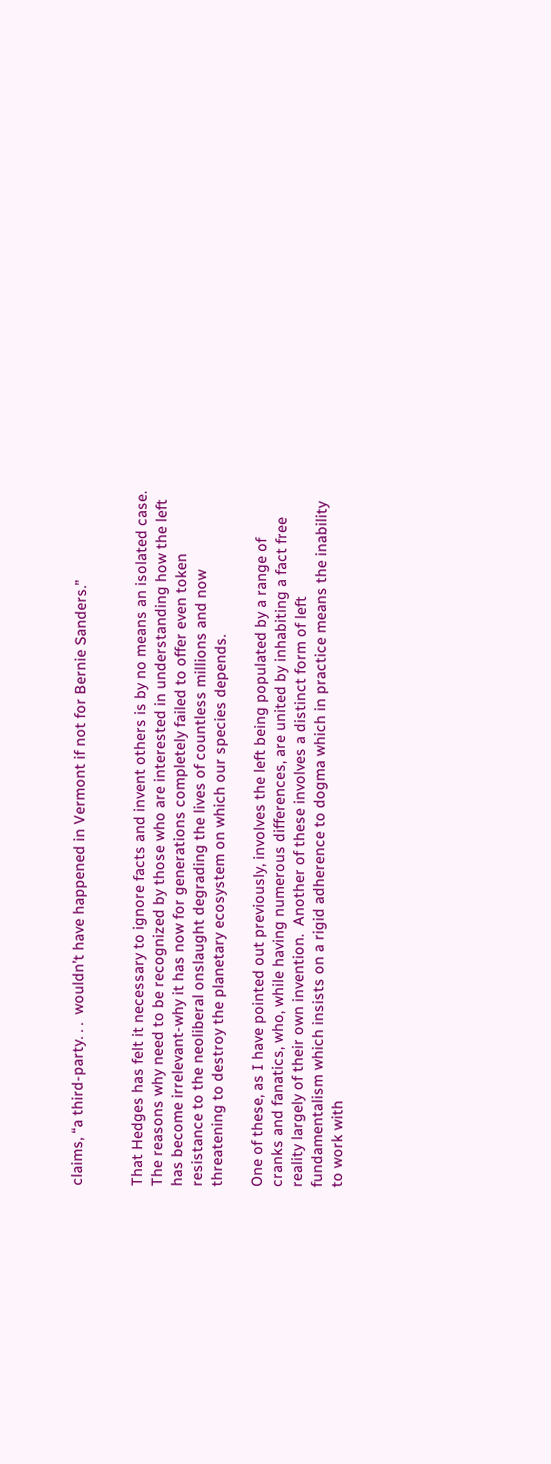claims, “a third-party. . .  wouldn’t have happened in Vermont if not for Bernie Sanders.”


That Hedges has felt it necessary to ignore facts and invent others is by no means an isolated case.  The reasons why need to be recognized by those who are interested in understanding how the left has become irrelevant-why it has now for generations completely failed to offer even token resistance to the neoliberal onslaught degrading the lives of countless millions and now threatening to destroy the planetary ecosystem on which our species depends.

One of these, as I have pointed out previously, involves the left being populated by a range of cranks and fanatics, who, while having numerous differences, are united by inhabiting a fact free reality largely of their own invention.  Another of these involves a distinct form of left fundamentalism which insists on a rigid adherence to dogma which in practice means the inability to work with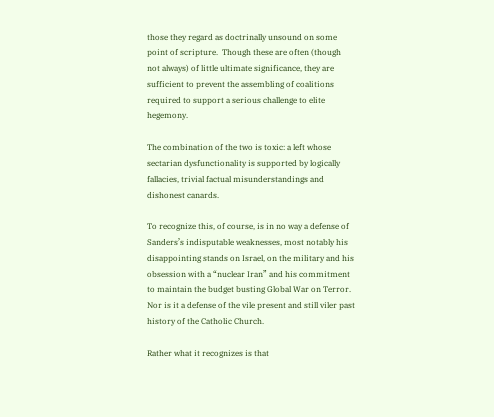those they regard as doctrinally unsound on some point of scripture.  Though these are often (though not always) of little ultimate significance, they are sufficient to prevent the assembling of coalitions required to support a serious challenge to elite hegemony.

The combination of the two is toxic: a left whose sectarian dysfunctionality is supported by logically fallacies, trivial factual misunderstandings and dishonest canards.

To recognize this, of course, is in no way a defense of Sanders’s indisputable weaknesses, most notably his disappointing stands on Israel, on the military and his obsession with a “nuclear Iran” and his commitment to maintain the budget busting Global War on Terror.  Nor is it a defense of the vile present and still viler past history of the Catholic Church.

Rather what it recognizes is that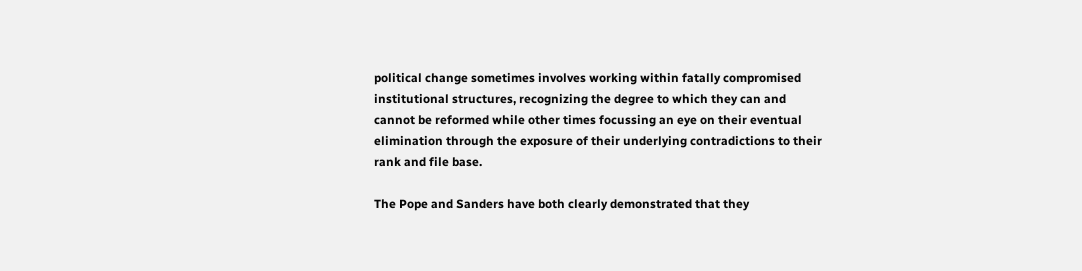political change sometimes involves working within fatally compromised institutional structures, recognizing the degree to which they can and cannot be reformed while other times focussing an eye on their eventual elimination through the exposure of their underlying contradictions to their rank and file base.

The Pope and Sanders have both clearly demonstrated that they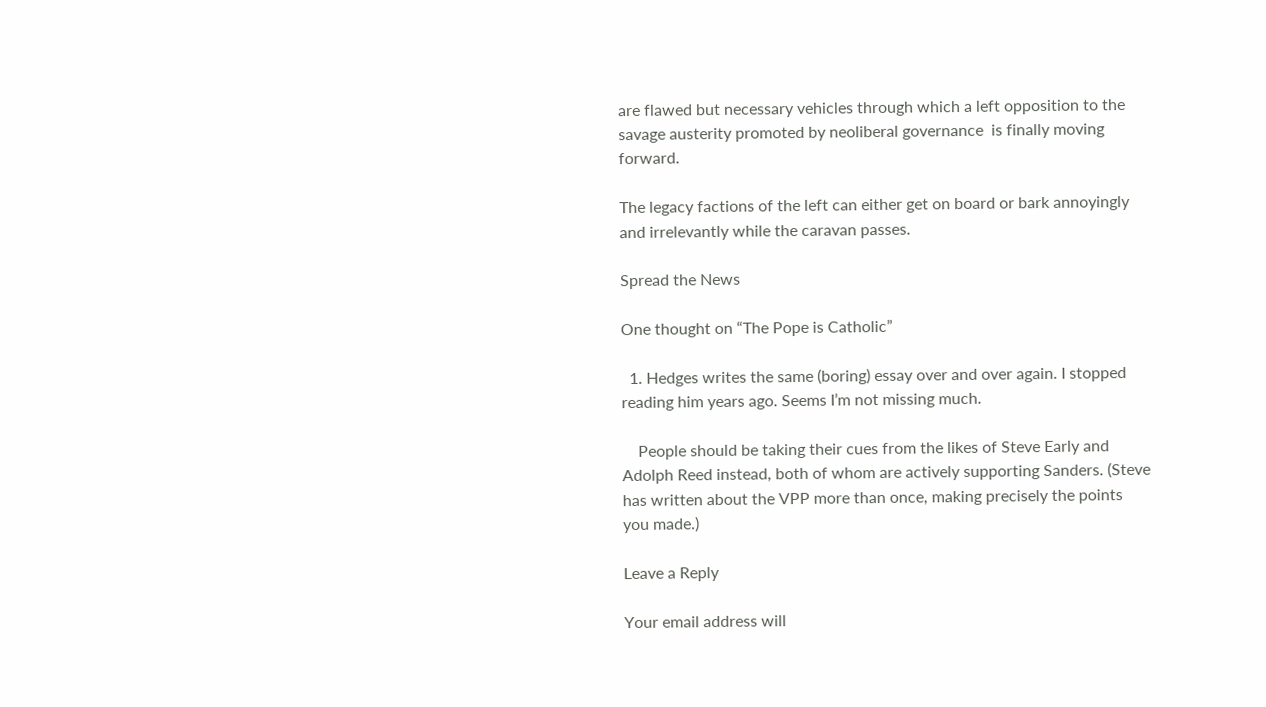are flawed but necessary vehicles through which a left opposition to the savage austerity promoted by neoliberal governance  is finally moving forward.

The legacy factions of the left can either get on board or bark annoyingly and irrelevantly while the caravan passes.

Spread the News

One thought on “The Pope is Catholic”

  1. Hedges writes the same (boring) essay over and over again. I stopped reading him years ago. Seems I’m not missing much.

    People should be taking their cues from the likes of Steve Early and Adolph Reed instead, both of whom are actively supporting Sanders. (Steve has written about the VPP more than once, making precisely the points you made.)

Leave a Reply

Your email address will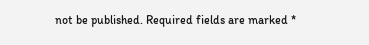not be published. Required fields are marked *